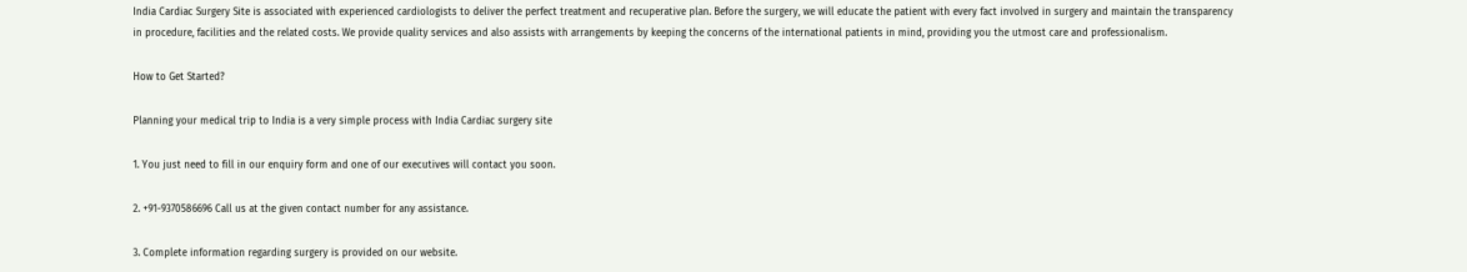India Cardiac Surgery Site is associated with experienced cardiologists to deliver the perfect treatment and recuperative plan. Before the surgery, we will educate the patient with every fact involved in surgery and maintain the transparency in procedure, facilities and the related costs. We provide quality services and also assists with arrangements by keeping the concerns of the international patients in mind, providing you the utmost care and professionalism.

How to Get Started?

Planning your medical trip to India is a very simple process with India Cardiac surgery site

1. You just need to fill in our enquiry form and one of our executives will contact you soon.

2. +91-9370586696 Call us at the given contact number for any assistance.

3. Complete information regarding surgery is provided on our website.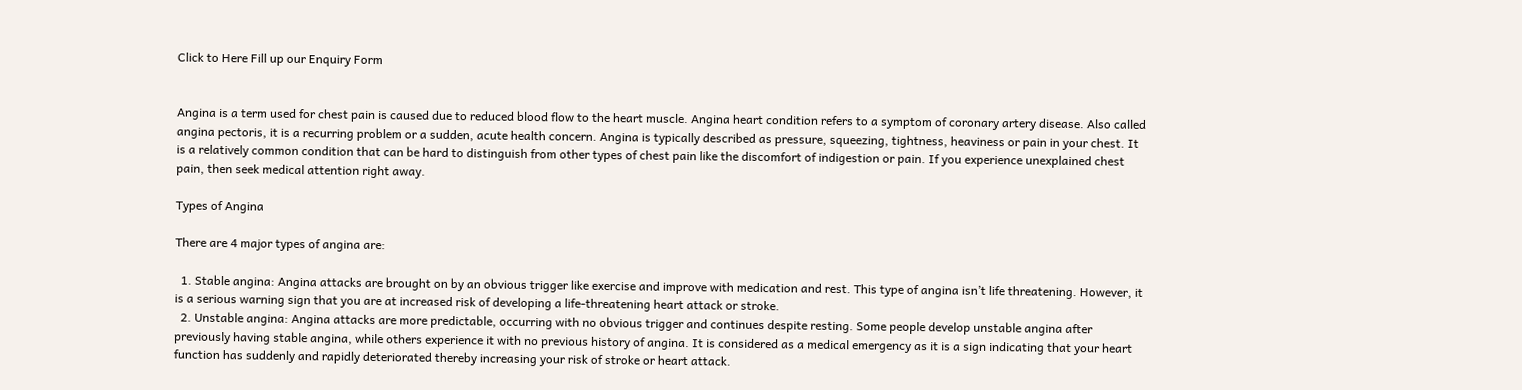Click to Here Fill up our Enquiry Form


Angina is a term used for chest pain is caused due to reduced blood flow to the heart muscle. Angina heart condition refers to a symptom of coronary artery disease. Also called angina pectoris, it is a recurring problem or a sudden, acute health concern. Angina is typically described as pressure, squeezing, tightness, heaviness or pain in your chest. It is a relatively common condition that can be hard to distinguish from other types of chest pain like the discomfort of indigestion or pain. If you experience unexplained chest pain, then seek medical attention right away.

Types of Angina

There are 4 major types of angina are:

  1. Stable angina: Angina attacks are brought on by an obvious trigger like exercise and improve with medication and rest. This type of angina isn’t life threatening. However, it is a serious warning sign that you are at increased risk of developing a life-threatening heart attack or stroke.
  2. Unstable angina: Angina attacks are more predictable, occurring with no obvious trigger and continues despite resting. Some people develop unstable angina after previously having stable angina, while others experience it with no previous history of angina. It is considered as a medical emergency as it is a sign indicating that your heart function has suddenly and rapidly deteriorated thereby increasing your risk of stroke or heart attack.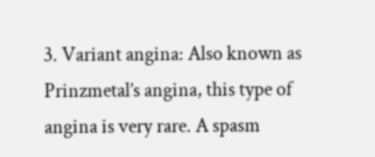3. Variant angina: Also known as Prinzmetal’s angina, this type of angina is very rare. A spasm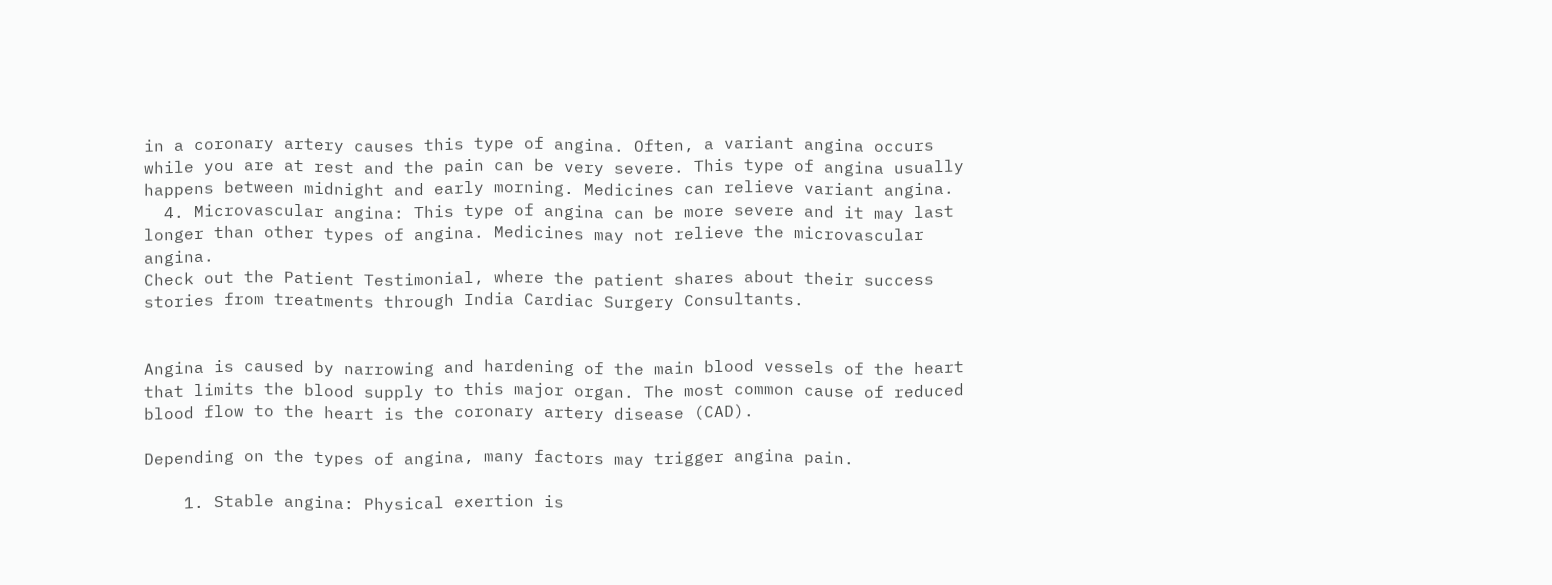in a coronary artery causes this type of angina. Often, a variant angina occurs while you are at rest and the pain can be very severe. This type of angina usually happens between midnight and early morning. Medicines can relieve variant angina.
  4. Microvascular angina: This type of angina can be more severe and it may last longer than other types of angina. Medicines may not relieve the microvascular angina.
Check out the Patient Testimonial, where the patient shares about their success stories from treatments through India Cardiac Surgery Consultants.


Angina is caused by narrowing and hardening of the main blood vessels of the heart that limits the blood supply to this major organ. The most common cause of reduced blood flow to the heart is the coronary artery disease (CAD).

Depending on the types of angina, many factors may trigger angina pain.

    1. Stable angina: Physical exertion is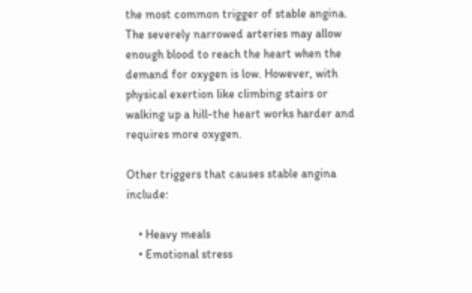the most common trigger of stable angina. The severely narrowed arteries may allow enough blood to reach the heart when the demand for oxygen is low. However, with physical exertion like climbing stairs or walking up a hill-the heart works harder and requires more oxygen.

Other triggers that causes stable angina include:

    • Heavy meals
    • Emotional stress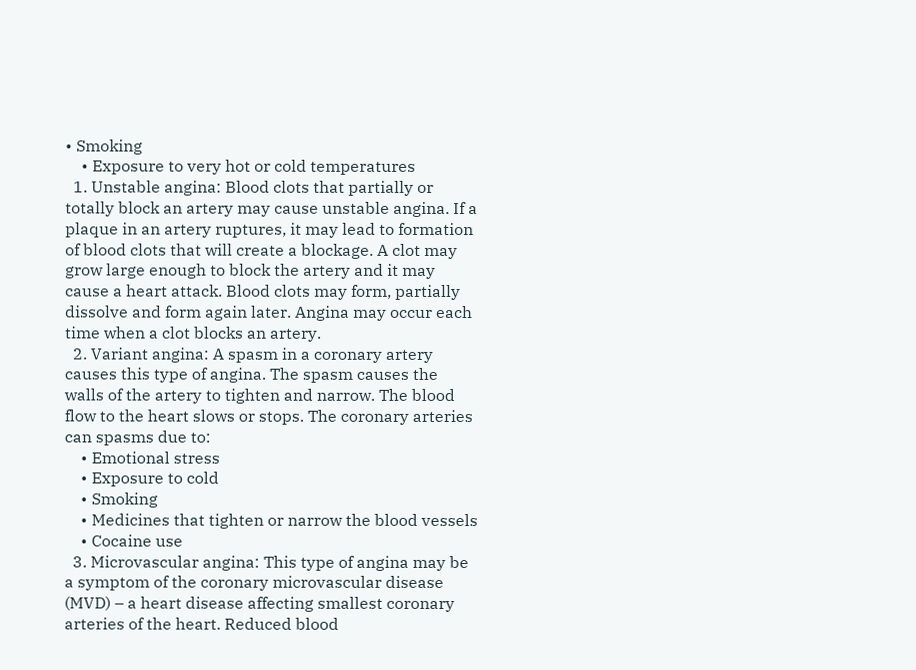• Smoking
    • Exposure to very hot or cold temperatures
  1. Unstable angina: Blood clots that partially or totally block an artery may cause unstable angina. If a plaque in an artery ruptures, it may lead to formation of blood clots that will create a blockage. A clot may grow large enough to block the artery and it may cause a heart attack. Blood clots may form, partially dissolve and form again later. Angina may occur each time when a clot blocks an artery.
  2. Variant angina: A spasm in a coronary artery causes this type of angina. The spasm causes the walls of the artery to tighten and narrow. The blood flow to the heart slows or stops. The coronary arteries can spasms due to:
    • Emotional stress
    • Exposure to cold
    • Smoking
    • Medicines that tighten or narrow the blood vessels
    • Cocaine use
  3. Microvascular angina: This type of angina may be a symptom of the coronary microvascular disease (MVD) – a heart disease affecting smallest coronary arteries of the heart. Reduced blood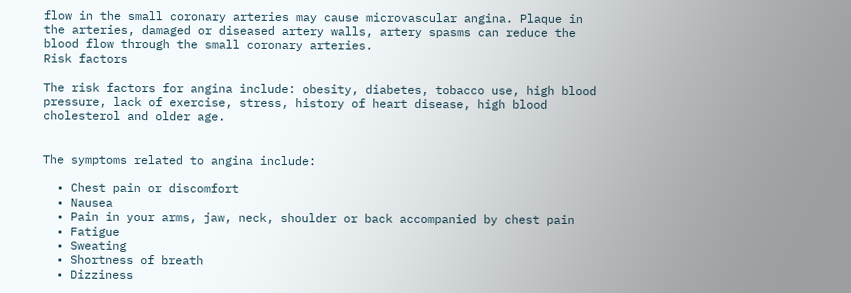flow in the small coronary arteries may cause microvascular angina. Plaque in the arteries, damaged or diseased artery walls, artery spasms can reduce the blood flow through the small coronary arteries.
Risk factors

The risk factors for angina include: obesity, diabetes, tobacco use, high blood pressure, lack of exercise, stress, history of heart disease, high blood cholesterol and older age.


The symptoms related to angina include:

  • Chest pain or discomfort
  • Nausea
  • Pain in your arms, jaw, neck, shoulder or back accompanied by chest pain
  • Fatigue
  • Sweating
  • Shortness of breath
  • Dizziness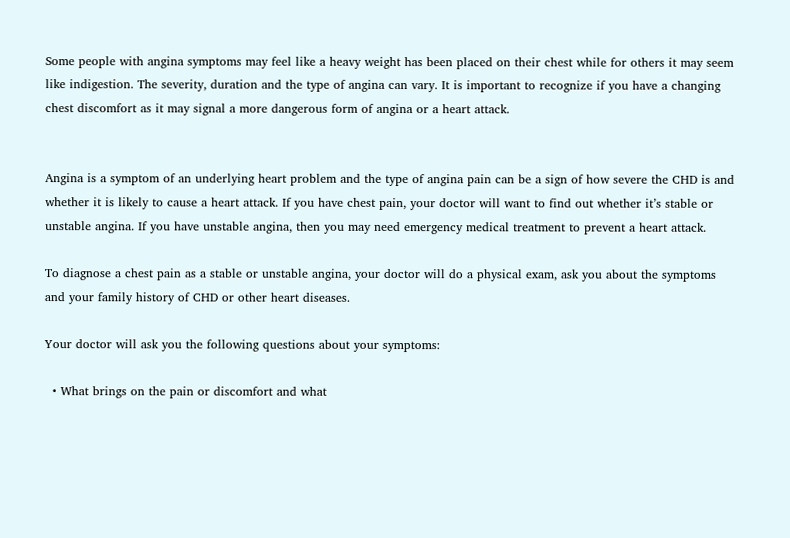Some people with angina symptoms may feel like a heavy weight has been placed on their chest while for others it may seem like indigestion. The severity, duration and the type of angina can vary. It is important to recognize if you have a changing chest discomfort as it may signal a more dangerous form of angina or a heart attack.


Angina is a symptom of an underlying heart problem and the type of angina pain can be a sign of how severe the CHD is and whether it is likely to cause a heart attack. If you have chest pain, your doctor will want to find out whether it’s stable or unstable angina. If you have unstable angina, then you may need emergency medical treatment to prevent a heart attack.

To diagnose a chest pain as a stable or unstable angina, your doctor will do a physical exam, ask you about the symptoms and your family history of CHD or other heart diseases.

Your doctor will ask you the following questions about your symptoms:

  • What brings on the pain or discomfort and what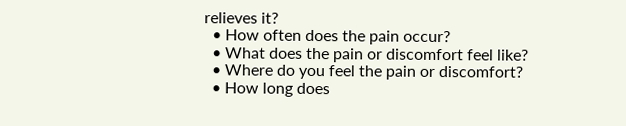relieves it?
  • How often does the pain occur?
  • What does the pain or discomfort feel like?
  • Where do you feel the pain or discomfort?
  • How long does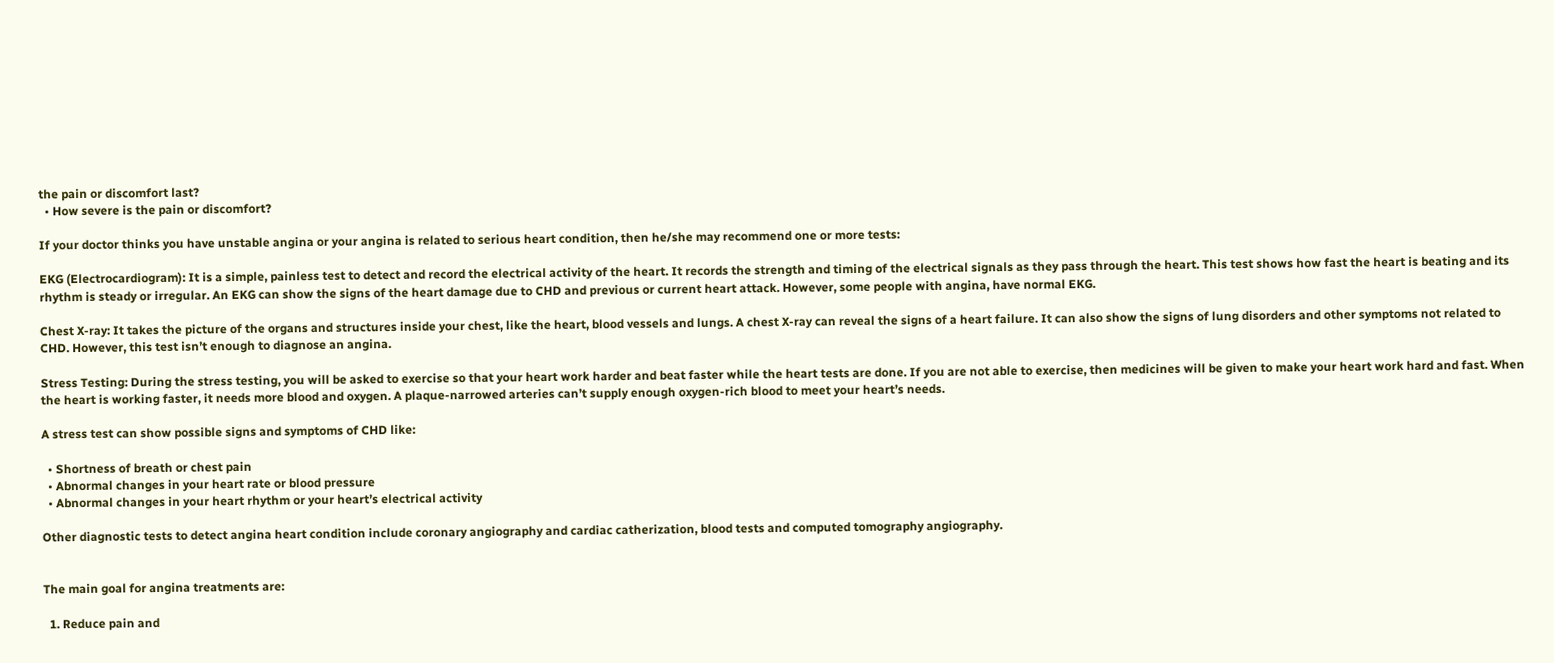the pain or discomfort last?
  • How severe is the pain or discomfort?

If your doctor thinks you have unstable angina or your angina is related to serious heart condition, then he/she may recommend one or more tests:

EKG (Electrocardiogram): It is a simple, painless test to detect and record the electrical activity of the heart. It records the strength and timing of the electrical signals as they pass through the heart. This test shows how fast the heart is beating and its rhythm is steady or irregular. An EKG can show the signs of the heart damage due to CHD and previous or current heart attack. However, some people with angina, have normal EKG.

Chest X-ray: It takes the picture of the organs and structures inside your chest, like the heart, blood vessels and lungs. A chest X-ray can reveal the signs of a heart failure. It can also show the signs of lung disorders and other symptoms not related to CHD. However, this test isn’t enough to diagnose an angina.

Stress Testing: During the stress testing, you will be asked to exercise so that your heart work harder and beat faster while the heart tests are done. If you are not able to exercise, then medicines will be given to make your heart work hard and fast. When the heart is working faster, it needs more blood and oxygen. A plaque-narrowed arteries can’t supply enough oxygen-rich blood to meet your heart’s needs.

A stress test can show possible signs and symptoms of CHD like:

  • Shortness of breath or chest pain
  • Abnormal changes in your heart rate or blood pressure
  • Abnormal changes in your heart rhythm or your heart’s electrical activity

Other diagnostic tests to detect angina heart condition include coronary angiography and cardiac catherization, blood tests and computed tomography angiography.


The main goal for angina treatments are:

  1. Reduce pain and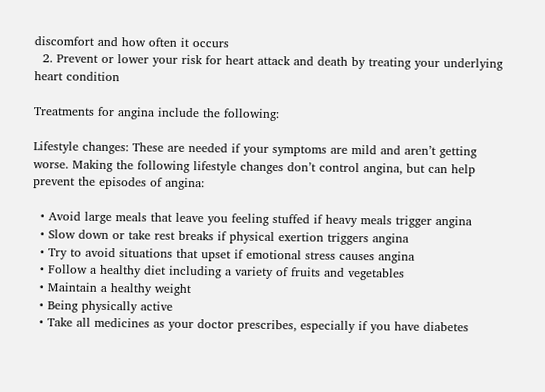discomfort and how often it occurs
  2. Prevent or lower your risk for heart attack and death by treating your underlying heart condition

Treatments for angina include the following:

Lifestyle changes: These are needed if your symptoms are mild and aren’t getting worse. Making the following lifestyle changes don’t control angina, but can help prevent the episodes of angina:

  • Avoid large meals that leave you feeling stuffed if heavy meals trigger angina
  • Slow down or take rest breaks if physical exertion triggers angina
  • Try to avoid situations that upset if emotional stress causes angina
  • Follow a healthy diet including a variety of fruits and vegetables
  • Maintain a healthy weight
  • Being physically active
  • Take all medicines as your doctor prescribes, especially if you have diabetes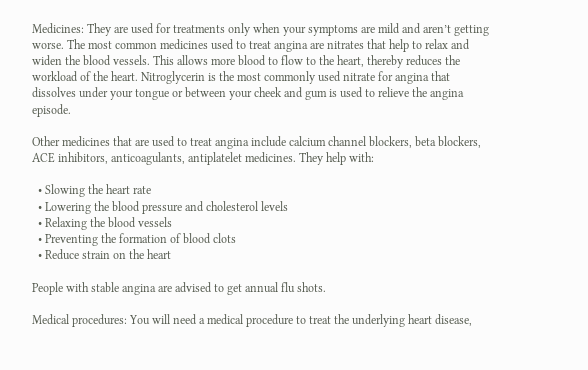Medicines: They are used for treatments only when your symptoms are mild and aren’t getting worse. The most common medicines used to treat angina are nitrates that help to relax and widen the blood vessels. This allows more blood to flow to the heart, thereby reduces the workload of the heart. Nitroglycerin is the most commonly used nitrate for angina that dissolves under your tongue or between your cheek and gum is used to relieve the angina episode.

Other medicines that are used to treat angina include calcium channel blockers, beta blockers, ACE inhibitors, anticoagulants, antiplatelet medicines. They help with:

  • Slowing the heart rate
  • Lowering the blood pressure and cholesterol levels
  • Relaxing the blood vessels
  • Preventing the formation of blood clots
  • Reduce strain on the heart

People with stable angina are advised to get annual flu shots.

Medical procedures: You will need a medical procedure to treat the underlying heart disease,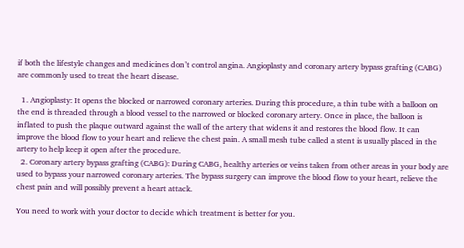if both the lifestyle changes and medicines don’t control angina. Angioplasty and coronary artery bypass grafting (CABG) are commonly used to treat the heart disease.

  1. Angioplasty: It opens the blocked or narrowed coronary arteries. During this procedure, a thin tube with a balloon on the end is threaded through a blood vessel to the narrowed or blocked coronary artery. Once in place, the balloon is inflated to push the plaque outward against the wall of the artery that widens it and restores the blood flow. It can improve the blood flow to your heart and relieve the chest pain. A small mesh tube called a stent is usually placed in the artery to help keep it open after the procedure.
  2. Coronary artery bypass grafting (CABG): During CABG, healthy arteries or veins taken from other areas in your body are used to bypass your narrowed coronary arteries. The bypass surgery can improve the blood flow to your heart, relieve the chest pain and will possibly prevent a heart attack.

You need to work with your doctor to decide which treatment is better for you.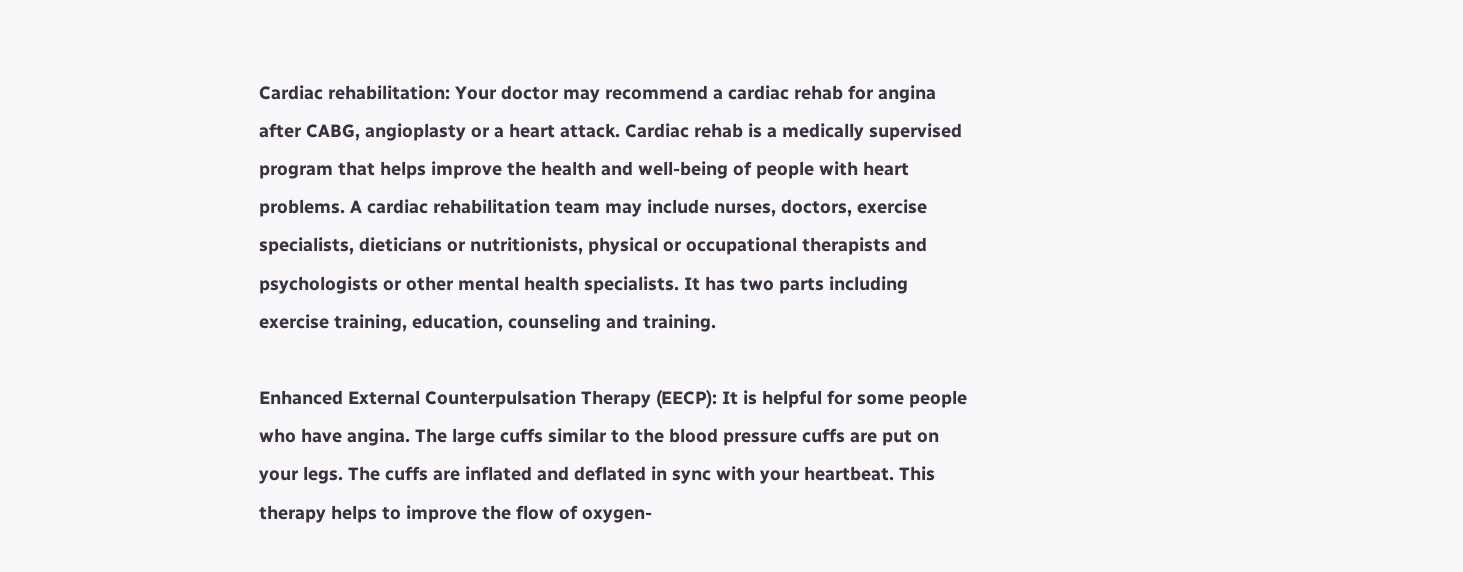Cardiac rehabilitation: Your doctor may recommend a cardiac rehab for angina after CABG, angioplasty or a heart attack. Cardiac rehab is a medically supervised program that helps improve the health and well-being of people with heart problems. A cardiac rehabilitation team may include nurses, doctors, exercise specialists, dieticians or nutritionists, physical or occupational therapists and psychologists or other mental health specialists. It has two parts including exercise training, education, counseling and training.

Enhanced External Counterpulsation Therapy (EECP): It is helpful for some people who have angina. The large cuffs similar to the blood pressure cuffs are put on your legs. The cuffs are inflated and deflated in sync with your heartbeat. This therapy helps to improve the flow of oxygen-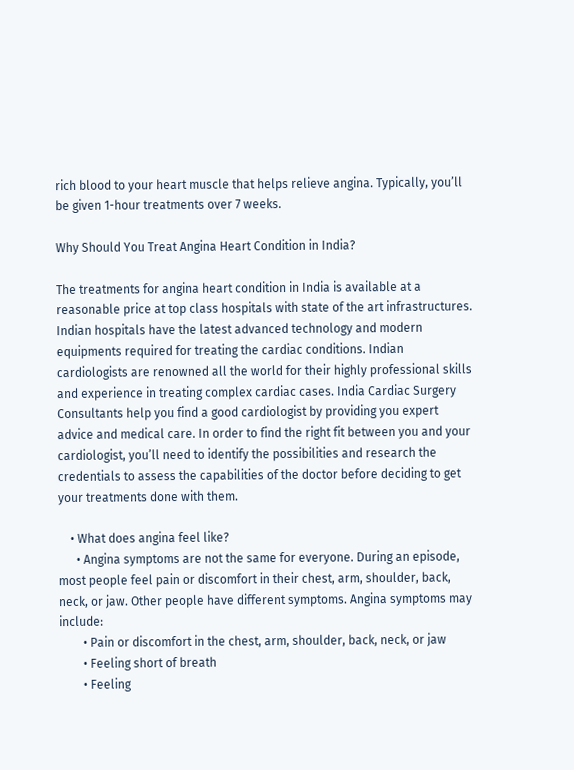rich blood to your heart muscle that helps relieve angina. Typically, you’ll be given 1-hour treatments over 7 weeks.

Why Should You Treat Angina Heart Condition in India?

The treatments for angina heart condition in India is available at a reasonable price at top class hospitals with state of the art infrastructures. Indian hospitals have the latest advanced technology and modern equipments required for treating the cardiac conditions. Indian cardiologists are renowned all the world for their highly professional skills and experience in treating complex cardiac cases. India Cardiac Surgery Consultants help you find a good cardiologist by providing you expert advice and medical care. In order to find the right fit between you and your cardiologist, you’ll need to identify the possibilities and research the credentials to assess the capabilities of the doctor before deciding to get your treatments done with them.

    • What does angina feel like?
      • Angina symptoms are not the same for everyone. During an episode, most people feel pain or discomfort in their chest, arm, shoulder, back, neck, or jaw. Other people have different symptoms. Angina symptoms may include:
        • Pain or discomfort in the chest, arm, shoulder, back, neck, or jaw
        • Feeling short of breath
        • Feeling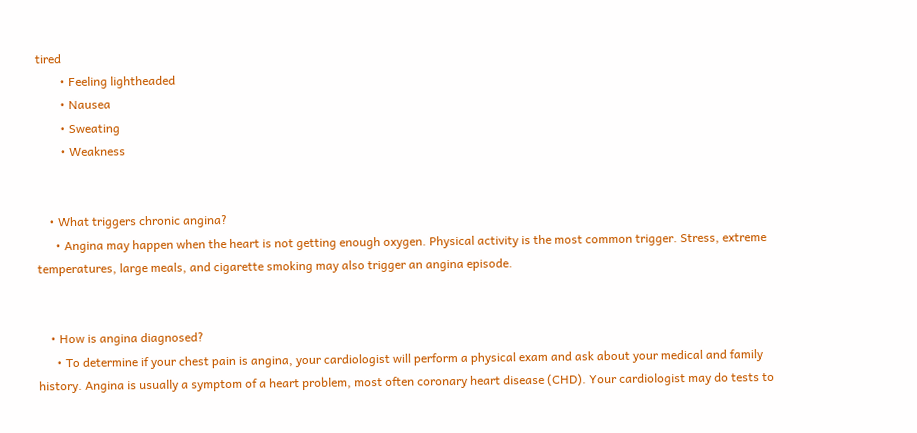tired
        • Feeling lightheaded
        • Nausea
        • Sweating
        • Weakness


    • What triggers chronic angina?
      • Angina may happen when the heart is not getting enough oxygen. Physical activity is the most common trigger. Stress, extreme temperatures, large meals, and cigarette smoking may also trigger an angina episode.


    • How is angina diagnosed?
      • To determine if your chest pain is angina, your cardiologist will perform a physical exam and ask about your medical and family history. Angina is usually a symptom of a heart problem, most often coronary heart disease (CHD). Your cardiologist may do tests to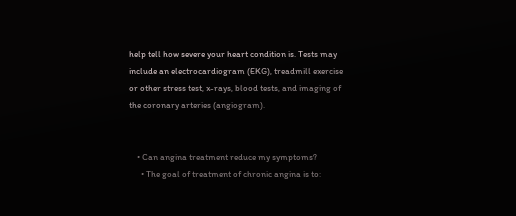help tell how severe your heart condition is. Tests may include an electrocardiogram (EKG), treadmill exercise or other stress test, x-rays, blood tests, and imaging of the coronary arteries (angiogram).


    • Can angina treatment reduce my symptoms?
      • The goal of treatment of chronic angina is to: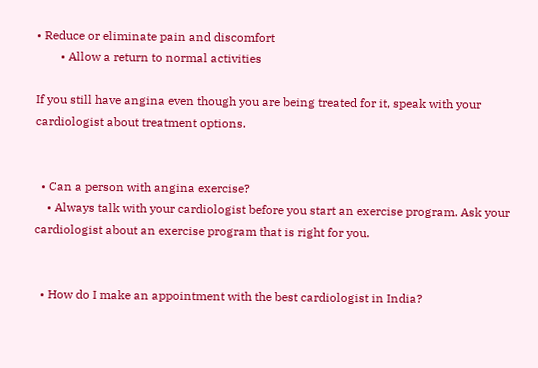• Reduce or eliminate pain and discomfort
        • Allow a return to normal activities

If you still have angina even though you are being treated for it, speak with your cardiologist about treatment options.


  • Can a person with angina exercise?
    • Always talk with your cardiologist before you start an exercise program. Ask your cardiologist about an exercise program that is right for you.


  • How do I make an appointment with the best cardiologist in India?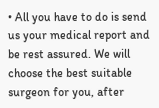• All you have to do is send us your medical report and be rest assured. We will choose the best suitable surgeon for you, after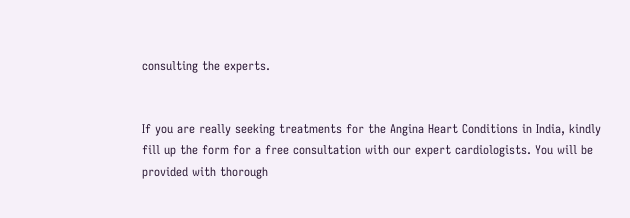consulting the experts.


If you are really seeking treatments for the Angina Heart Conditions in India, kindly fill up the form for a free consultation with our expert cardiologists. You will be provided with thorough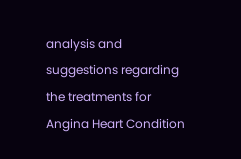analysis and suggestions regarding the treatments for Angina Heart Condition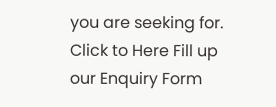you are seeking for.
Click to Here Fill up our Enquiry Form